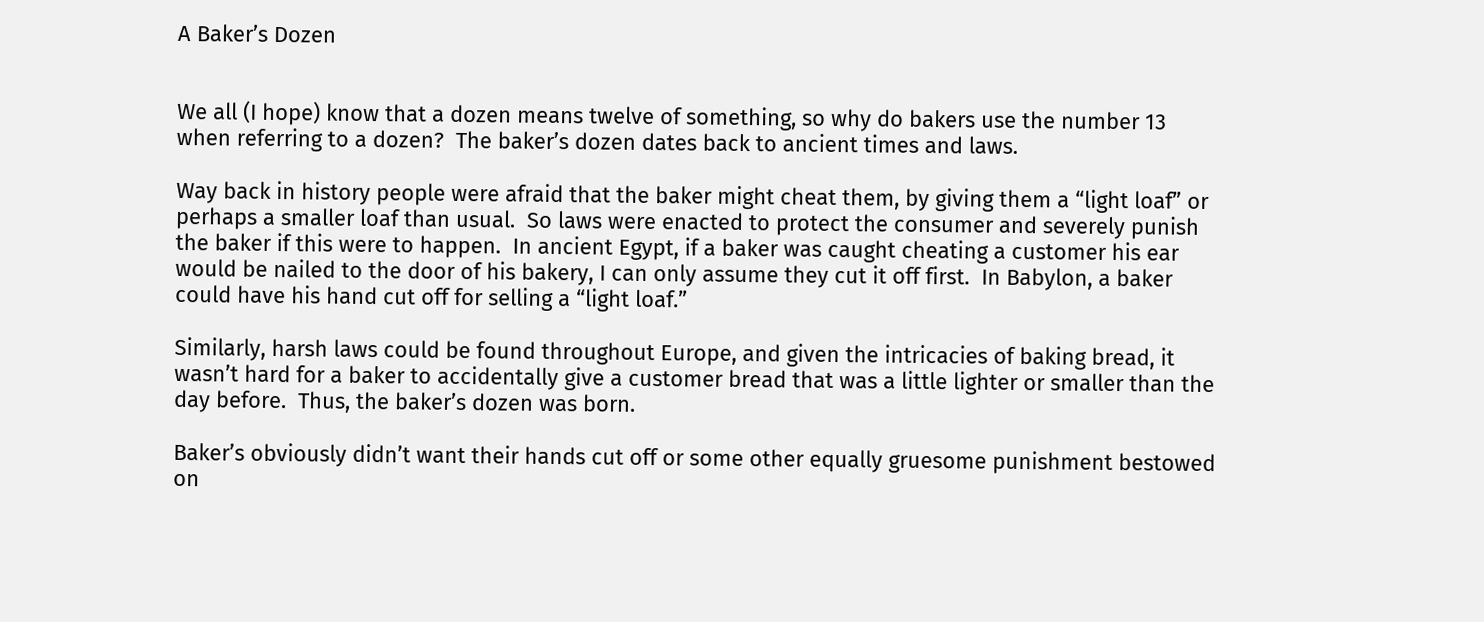A Baker’s Dozen


We all (I hope) know that a dozen means twelve of something, so why do bakers use the number 13 when referring to a dozen?  The baker’s dozen dates back to ancient times and laws.

Way back in history people were afraid that the baker might cheat them, by giving them a “light loaf” or perhaps a smaller loaf than usual.  So laws were enacted to protect the consumer and severely punish the baker if this were to happen.  In ancient Egypt, if a baker was caught cheating a customer his ear would be nailed to the door of his bakery, I can only assume they cut it off first.  In Babylon, a baker could have his hand cut off for selling a “light loaf.”

Similarly, harsh laws could be found throughout Europe, and given the intricacies of baking bread, it wasn’t hard for a baker to accidentally give a customer bread that was a little lighter or smaller than the day before.  Thus, the baker’s dozen was born.

Baker’s obviously didn’t want their hands cut off or some other equally gruesome punishment bestowed on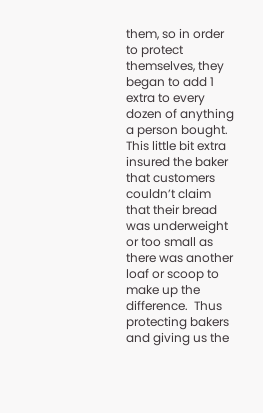them, so in order to protect themselves, they began to add 1 extra to every dozen of anything a person bought.  This little bit extra insured the baker that customers couldn’t claim that their bread was underweight or too small as there was another loaf or scoop to make up the difference.  Thus protecting bakers and giving us the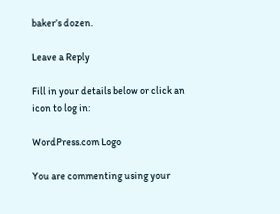baker’s dozen.

Leave a Reply

Fill in your details below or click an icon to log in:

WordPress.com Logo

You are commenting using your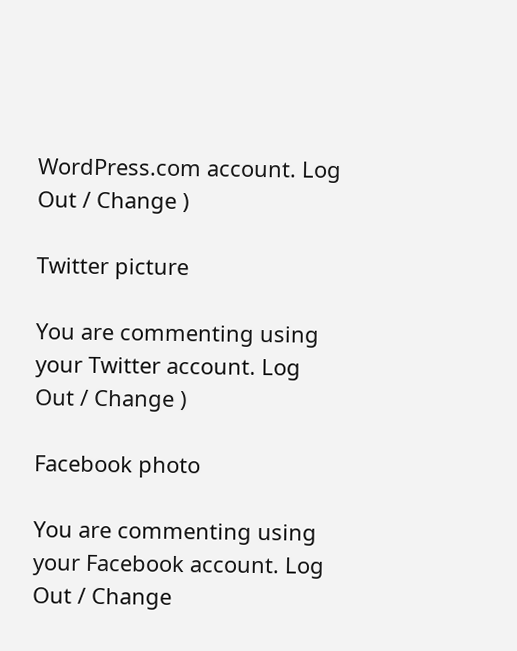WordPress.com account. Log Out / Change )

Twitter picture

You are commenting using your Twitter account. Log Out / Change )

Facebook photo

You are commenting using your Facebook account. Log Out / Change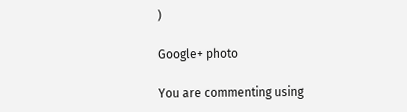)

Google+ photo

You are commenting using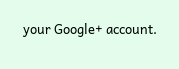your Google+ account.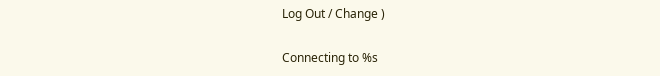Log Out / Change )

Connecting to %s